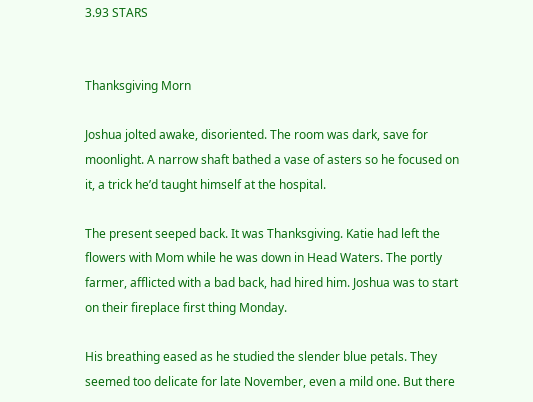3.93 STARS


Thanksgiving Morn

Joshua jolted awake, disoriented. The room was dark, save for moonlight. A narrow shaft bathed a vase of asters so he focused on it, a trick he’d taught himself at the hospital.

The present seeped back. It was Thanksgiving. Katie had left the flowers with Mom while he was down in Head Waters. The portly farmer, afflicted with a bad back, had hired him. Joshua was to start on their fireplace first thing Monday.

His breathing eased as he studied the slender blue petals. They seemed too delicate for late November, even a mild one. But there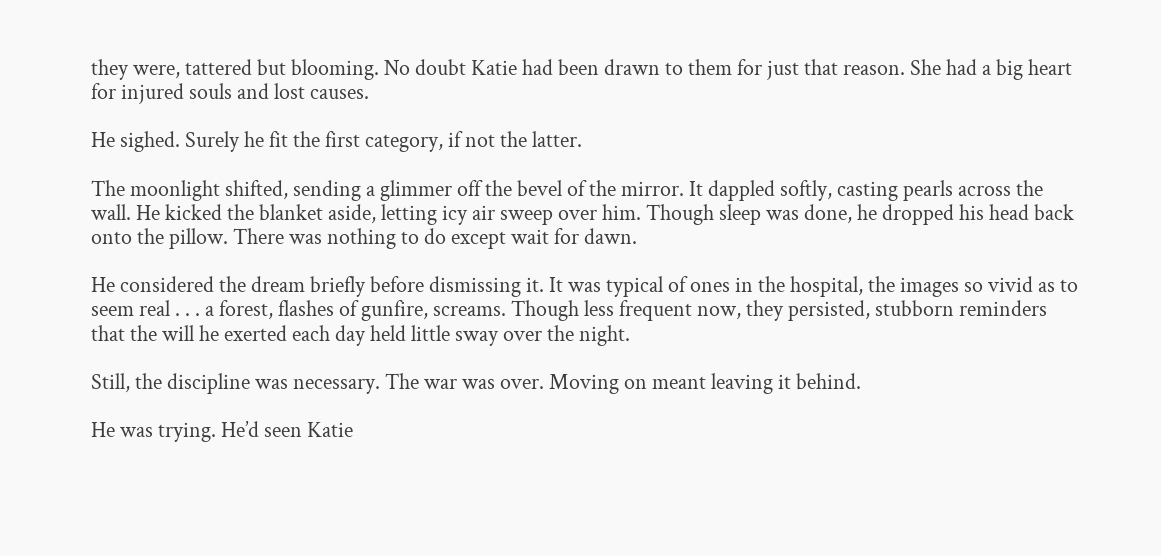they were, tattered but blooming. No doubt Katie had been drawn to them for just that reason. She had a big heart for injured souls and lost causes.

He sighed. Surely he fit the first category, if not the latter.

The moonlight shifted, sending a glimmer off the bevel of the mirror. It dappled softly, casting pearls across the wall. He kicked the blanket aside, letting icy air sweep over him. Though sleep was done, he dropped his head back onto the pillow. There was nothing to do except wait for dawn.

He considered the dream briefly before dismissing it. It was typical of ones in the hospital, the images so vivid as to seem real . . . a forest, flashes of gunfire, screams. Though less frequent now, they persisted, stubborn reminders that the will he exerted each day held little sway over the night.

Still, the discipline was necessary. The war was over. Moving on meant leaving it behind.

He was trying. He’d seen Katie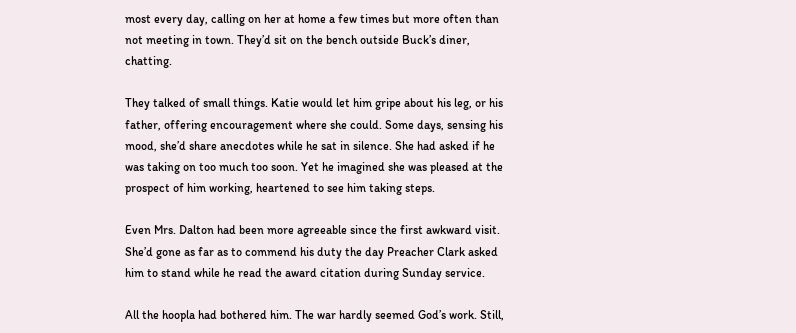most every day, calling on her at home a few times but more often than not meeting in town. They’d sit on the bench outside Buck’s diner, chatting.

They talked of small things. Katie would let him gripe about his leg, or his father, offering encouragement where she could. Some days, sensing his mood, she’d share anecdotes while he sat in silence. She had asked if he was taking on too much too soon. Yet he imagined she was pleased at the prospect of him working, heartened to see him taking steps.

Even Mrs. Dalton had been more agreeable since the first awkward visit. She’d gone as far as to commend his duty the day Preacher Clark asked him to stand while he read the award citation during Sunday service.

All the hoopla had bothered him. The war hardly seemed God’s work. Still,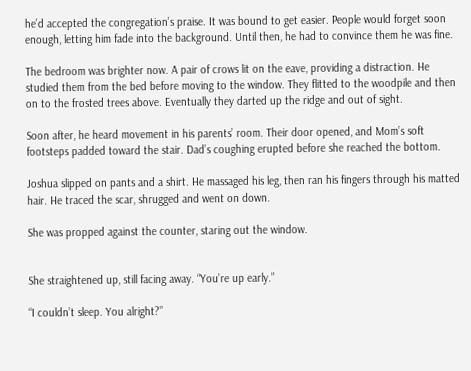he’d accepted the congregation’s praise. It was bound to get easier. People would forget soon enough, letting him fade into the background. Until then, he had to convince them he was fine.

The bedroom was brighter now. A pair of crows lit on the eave, providing a distraction. He studied them from the bed before moving to the window. They flitted to the woodpile and then on to the frosted trees above. Eventually they darted up the ridge and out of sight.

Soon after, he heard movement in his parents’ room. Their door opened, and Mom’s soft footsteps padded toward the stair. Dad’s coughing erupted before she reached the bottom.

Joshua slipped on pants and a shirt. He massaged his leg, then ran his fingers through his matted hair. He traced the scar, shrugged and went on down.

She was propped against the counter, staring out the window.


She straightened up, still facing away. “You’re up early.”

“I couldn’t sleep. You alright?”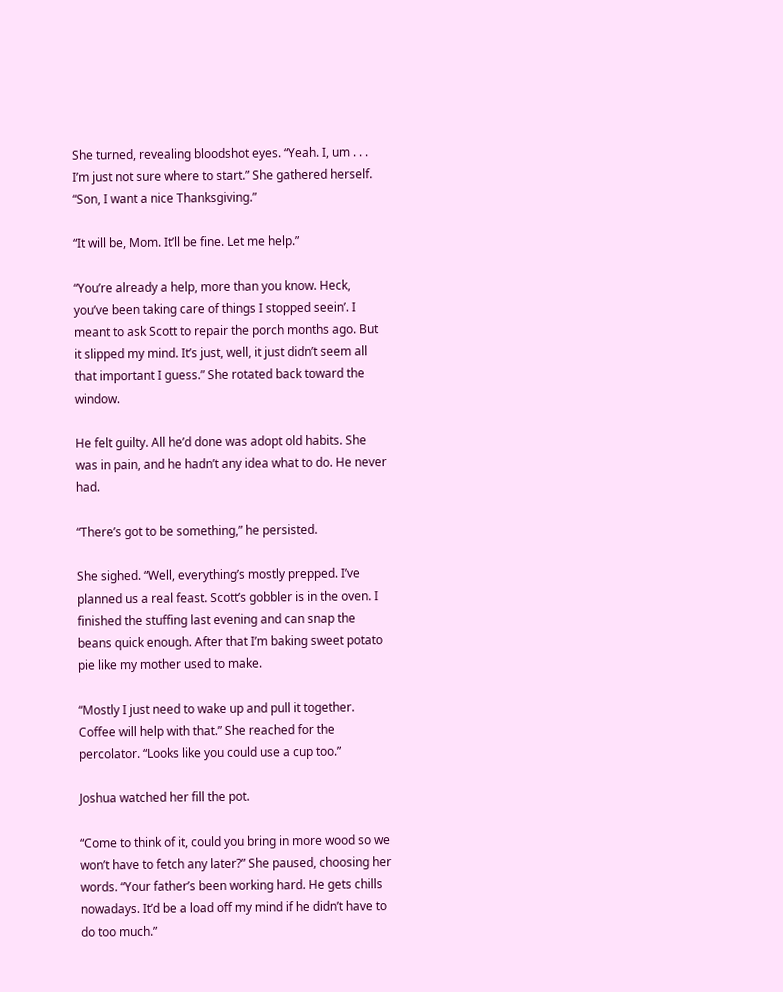She turned, revealing bloodshot eyes. “Yeah. I, um . . . I’m just not sure where to start.” She gathered herself. “Son, I want a nice Thanksgiving.”

“It will be, Mom. It’ll be fine. Let me help.”

“You’re already a help, more than you know. Heck, you’ve been taking care of things I stopped seein’. I meant to ask Scott to repair the porch months ago. But it slipped my mind. It’s just, well, it just didn’t seem all that important I guess.” She rotated back toward the window.

He felt guilty. All he’d done was adopt old habits. She was in pain, and he hadn’t any idea what to do. He never had.

“There’s got to be something,” he persisted.

She sighed. “Well, everything’s mostly prepped. I’ve planned us a real feast. Scott’s gobbler is in the oven. I finished the stuffing last evening and can snap the beans quick enough. After that I’m baking sweet potato pie like my mother used to make.

“Mostly I just need to wake up and pull it together. Coffee will help with that.” She reached for the percolator. “Looks like you could use a cup too.”

Joshua watched her fill the pot.

“Come to think of it, could you bring in more wood so we won’t have to fetch any later?” She paused, choosing her words. “Your father’s been working hard. He gets chills nowadays. It’d be a load off my mind if he didn’t have to do too much.”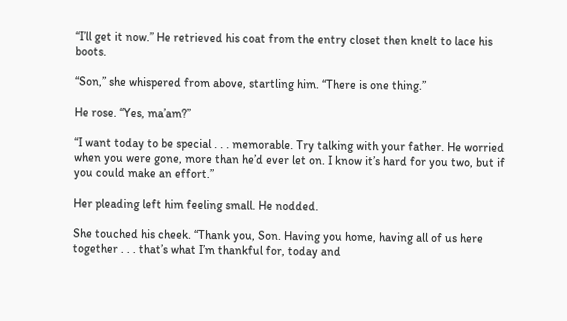“I’ll get it now.” He retrieved his coat from the entry closet then knelt to lace his boots.

“Son,” she whispered from above, startling him. “There is one thing.”

He rose. “Yes, ma’am?”

“I want today to be special . . . memorable. Try talking with your father. He worried when you were gone, more than he’d ever let on. I know it’s hard for you two, but if you could make an effort.”

Her pleading left him feeling small. He nodded.

She touched his cheek. “Thank you, Son. Having you home, having all of us here together . . . that’s what I’m thankful for, today and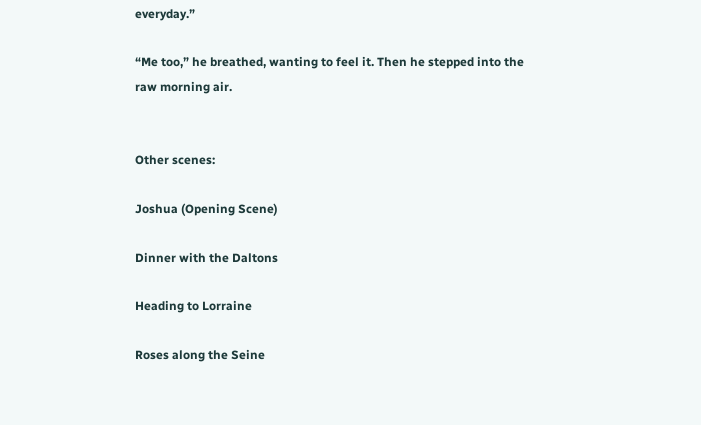everyday.”

“Me too,” he breathed, wanting to feel it. Then he stepped into the raw morning air.


Other scenes:

Joshua (Opening Scene)

Dinner with the Daltons

Heading to Lorraine

Roses along the Seine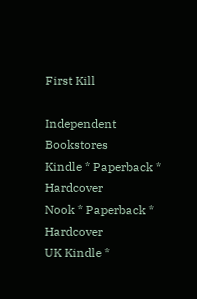First Kill

Independent Bookstores
Kindle * Paperback * Hardcover
Nook * Paperback * Hardcover
UK Kindle *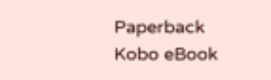Paperback
Kobo eBook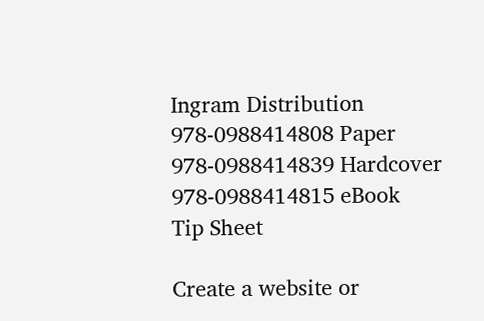Ingram Distribution
978-0988414808 Paper
978-0988414839 Hardcover
978-0988414815 eBook
Tip Sheet

Create a website or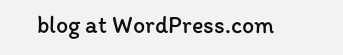blog at WordPress.com